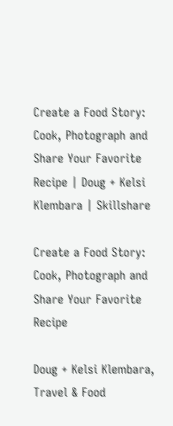Create a Food Story: Cook, Photograph and Share Your Favorite Recipe | Doug + Kelsi Klembara | Skillshare

Create a Food Story: Cook, Photograph and Share Your Favorite Recipe

Doug + Kelsi Klembara, Travel & Food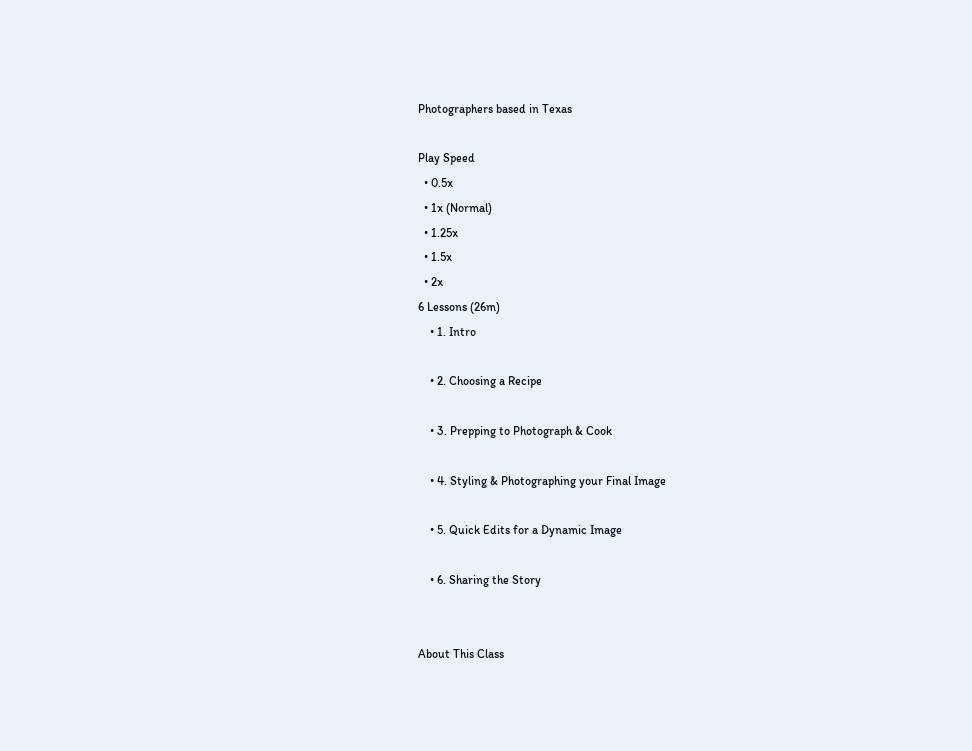Photographers based in Texas

Play Speed
  • 0.5x
  • 1x (Normal)
  • 1.25x
  • 1.5x
  • 2x
6 Lessons (26m)
    • 1. Intro

    • 2. Choosing a Recipe

    • 3. Prepping to Photograph & Cook

    • 4. Styling & Photographing your Final Image

    • 5. Quick Edits for a Dynamic Image

    • 6. Sharing the Story


About This Class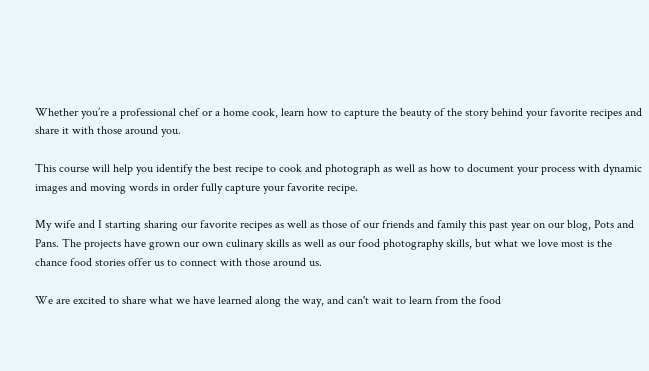Whether you’re a professional chef or a home cook, learn how to capture the beauty of the story behind your favorite recipes and share it with those around you.

This course will help you identify the best recipe to cook and photograph as well as how to document your process with dynamic images and moving words in order fully capture your favorite recipe.

My wife and I starting sharing our favorite recipes as well as those of our friends and family this past year on our blog, Pots and Pans. The projects have grown our own culinary skills as well as our food photography skills, but what we love most is the chance food stories offer us to connect with those around us.

We are excited to share what we have learned along the way, and can't wait to learn from the food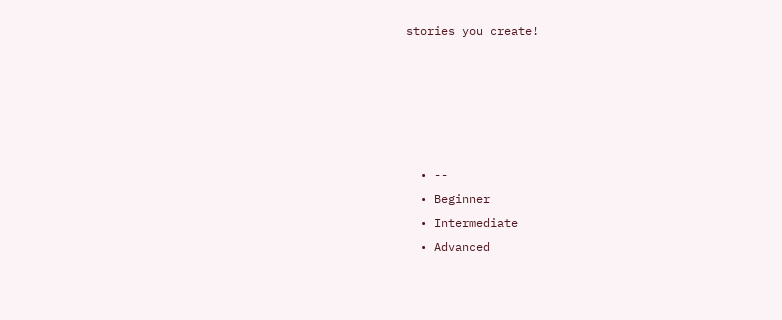stories you create!





  • --
  • Beginner
  • Intermediate
  • Advanced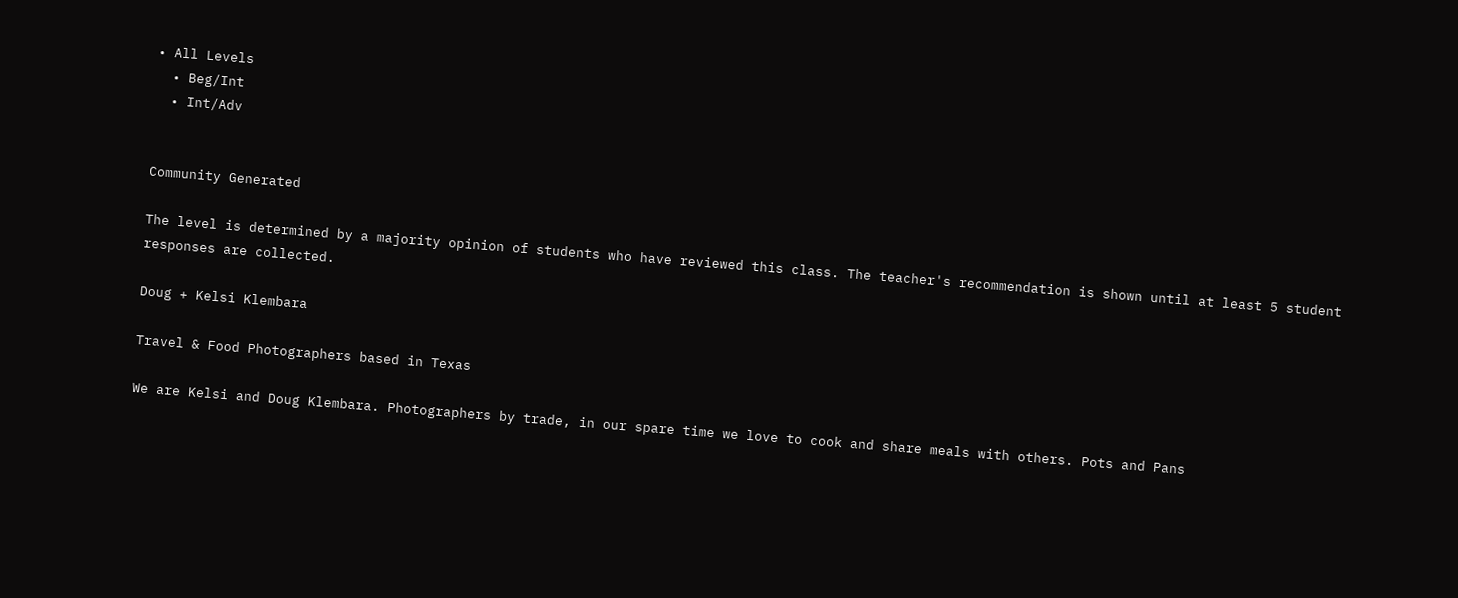• All Levels
  • Beg/Int
  • Int/Adv


Community Generated

The level is determined by a majority opinion of students who have reviewed this class. The teacher's recommendation is shown until at least 5 student responses are collected.

Doug + Kelsi Klembara

Travel & Food Photographers based in Texas

We are Kelsi and Doug Klembara. Photographers by trade, in our spare time we love to cook and share meals with others. Pots and Pans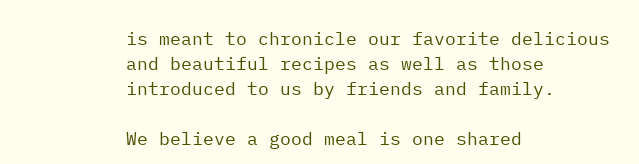is meant to chronicle our favorite delicious and beautiful recipes as well as those introduced to us by friends and family.

We believe a good meal is one shared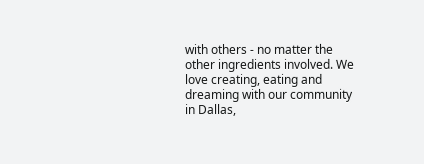with others - no matter the other ingredients involved. We love creating, eating and dreaming with our community in Dallas,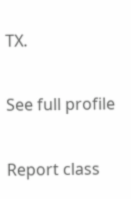TX.

See full profile

Report class